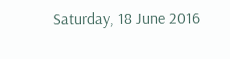Saturday, 18 June 2016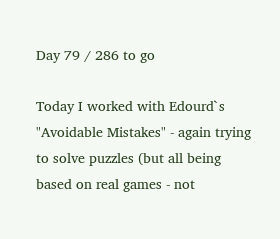Day 79 / 286 to go

Today I worked with Edourd`s "Avoidable Mistakes" - again trying to solve puzzles (but all being based on real games - not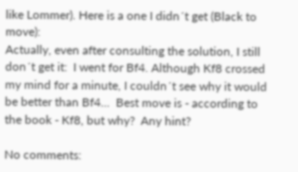like Lommer). Here is a one I didn´t get (Black to move):
Actually, even after consulting the solution, I still don´t get it:  I went for Bf4. Although Kf8 crossed my mind for a minute, I couldn´t see why it would be better than Bf4...  Best move is - according to the book - Kf8, but why?  Any hint?

No comments: